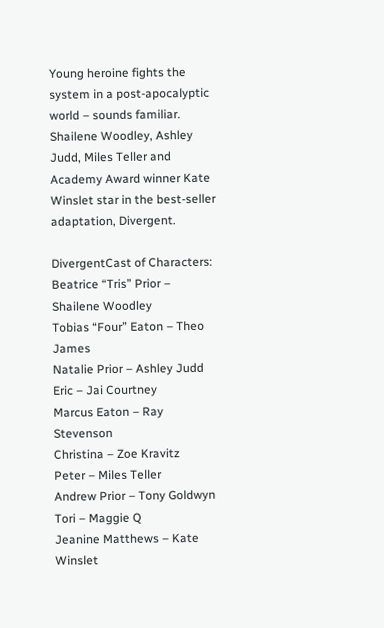Young heroine fights the system in a post-apocalyptic world – sounds familiar. Shailene Woodley, Ashley Judd, Miles Teller and Academy Award winner Kate Winslet star in the best-seller adaptation, Divergent.

DivergentCast of Characters:
Beatrice “Tris” Prior – Shailene Woodley
Tobias “Four” Eaton – Theo James
Natalie Prior – Ashley Judd
Eric – Jai Courtney
Marcus Eaton – Ray Stevenson
Christina – Zoe Kravitz
Peter – Miles Teller
Andrew Prior – Tony Goldwyn
Tori – Maggie Q
Jeanine Matthews – Kate Winslet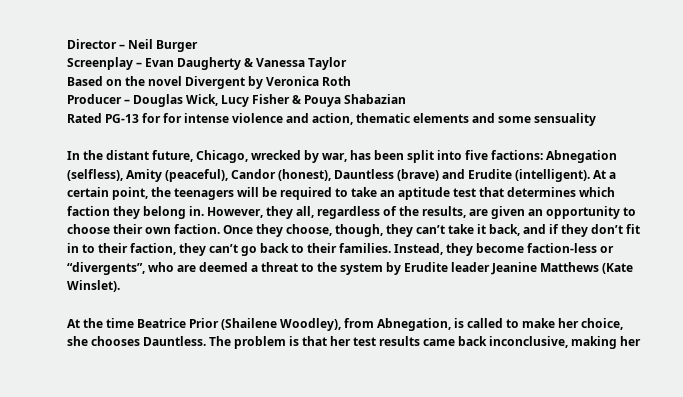Director – Neil Burger
Screenplay – Evan Daugherty & Vanessa Taylor
Based on the novel Divergent by Veronica Roth
Producer – Douglas Wick, Lucy Fisher & Pouya Shabazian
Rated PG-13 for for intense violence and action, thematic elements and some sensuality

In the distant future, Chicago, wrecked by war, has been split into five factions: Abnegation (selfless), Amity (peaceful), Candor (honest), Dauntless (brave) and Erudite (intelligent). At a certain point, the teenagers will be required to take an aptitude test that determines which faction they belong in. However, they all, regardless of the results, are given an opportunity to choose their own faction. Once they choose, though, they can’t take it back, and if they don’t fit in to their faction, they can’t go back to their families. Instead, they become faction-less or “divergents”, who are deemed a threat to the system by Erudite leader Jeanine Matthews (Kate Winslet).

At the time Beatrice Prior (Shailene Woodley), from Abnegation, is called to make her choice, she chooses Dauntless. The problem is that her test results came back inconclusive, making her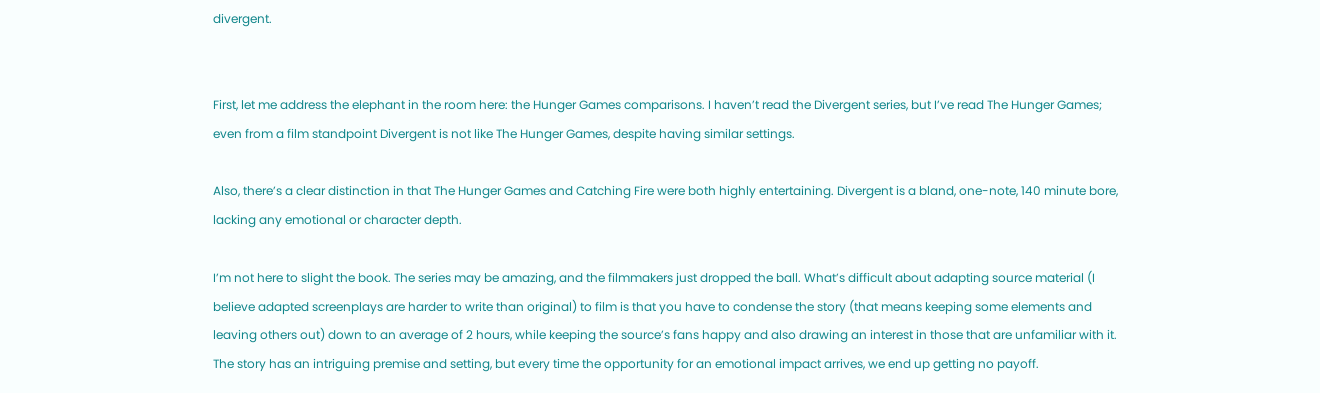divergent.


First, let me address the elephant in the room here: the Hunger Games comparisons. I haven’t read the Divergent series, but I’ve read The Hunger Games; even from a film standpoint Divergent is not like The Hunger Games, despite having similar settings.

Also, there’s a clear distinction in that The Hunger Games and Catching Fire were both highly entertaining. Divergent is a bland, one-note, 140 minute bore, lacking any emotional or character depth.

I’m not here to slight the book. The series may be amazing, and the filmmakers just dropped the ball. What’s difficult about adapting source material (I believe adapted screenplays are harder to write than original) to film is that you have to condense the story (that means keeping some elements and leaving others out) down to an average of 2 hours, while keeping the source’s fans happy and also drawing an interest in those that are unfamiliar with it. The story has an intriguing premise and setting, but every time the opportunity for an emotional impact arrives, we end up getting no payoff.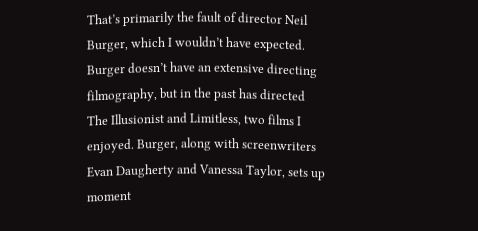That’s primarily the fault of director Neil Burger, which I wouldn’t have expected. Burger doesn’t have an extensive directing filmography, but in the past has directed The Illusionist and Limitless, two films I enjoyed. Burger, along with screenwriters Evan Daugherty and Vanessa Taylor, sets up moment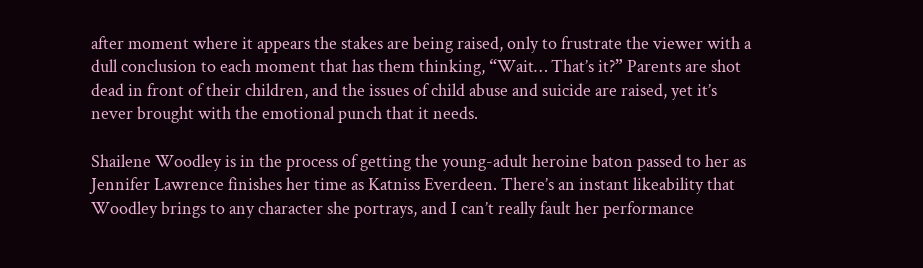after moment where it appears the stakes are being raised, only to frustrate the viewer with a dull conclusion to each moment that has them thinking, “Wait… That’s it?” Parents are shot dead in front of their children, and the issues of child abuse and suicide are raised, yet it’s never brought with the emotional punch that it needs.

Shailene Woodley is in the process of getting the young-adult heroine baton passed to her as Jennifer Lawrence finishes her time as Katniss Everdeen. There’s an instant likeability that Woodley brings to any character she portrays, and I can’t really fault her performance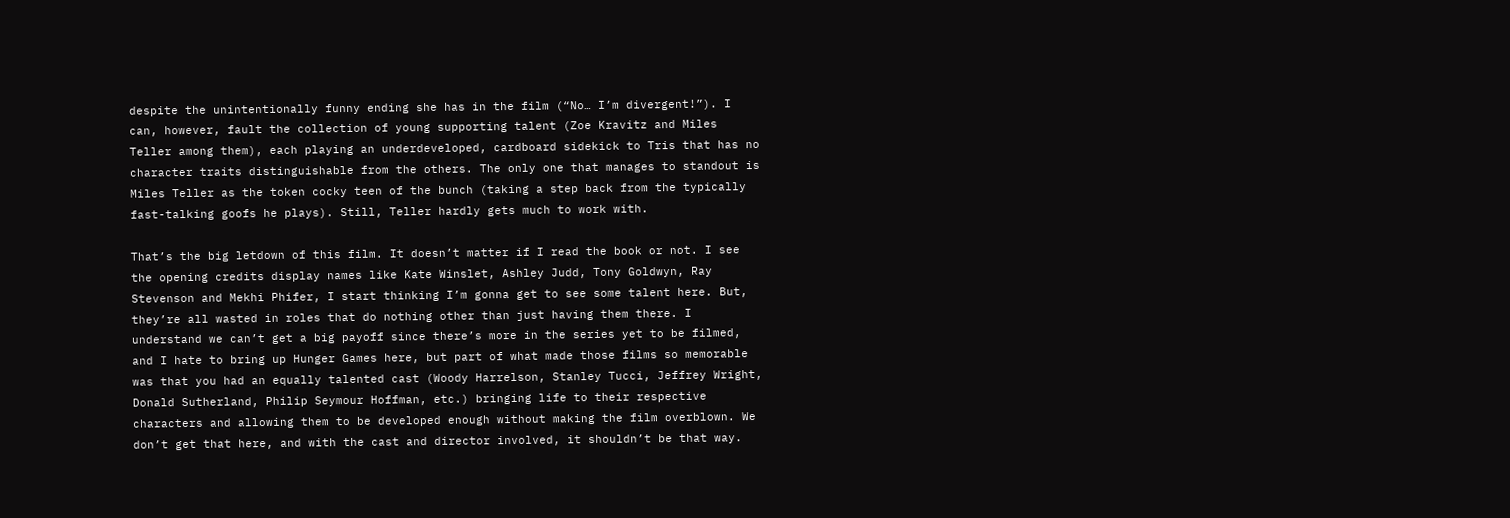despite the unintentionally funny ending she has in the film (“No… I’m divergent!”). I can, however, fault the collection of young supporting talent (Zoe Kravitz and Miles Teller among them), each playing an underdeveloped, cardboard sidekick to Tris that has no character traits distinguishable from the others. The only one that manages to standout is Miles Teller as the token cocky teen of the bunch (taking a step back from the typically fast-talking goofs he plays). Still, Teller hardly gets much to work with.

That’s the big letdown of this film. It doesn’t matter if I read the book or not. I see the opening credits display names like Kate Winslet, Ashley Judd, Tony Goldwyn, Ray Stevenson and Mekhi Phifer, I start thinking I’m gonna get to see some talent here. But, they’re all wasted in roles that do nothing other than just having them there. I understand we can’t get a big payoff since there’s more in the series yet to be filmed, and I hate to bring up Hunger Games here, but part of what made those films so memorable was that you had an equally talented cast (Woody Harrelson, Stanley Tucci, Jeffrey Wright, Donald Sutherland, Philip Seymour Hoffman, etc.) bringing life to their respective characters and allowing them to be developed enough without making the film overblown. We don’t get that here, and with the cast and director involved, it shouldn’t be that way.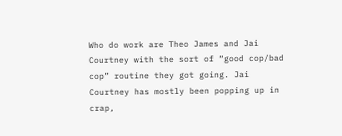Who do work are Theo James and Jai Courtney with the sort of “good cop/bad cop” routine they got going. Jai Courtney has mostly been popping up in crap,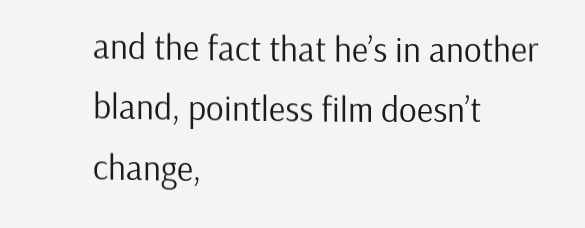and the fact that he’s in another bland, pointless film doesn’t change,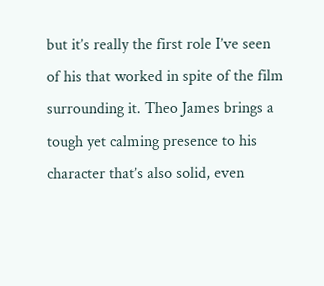but it’s really the first role I’ve seen of his that worked in spite of the film surrounding it. Theo James brings a tough yet calming presence to his character that’s also solid, even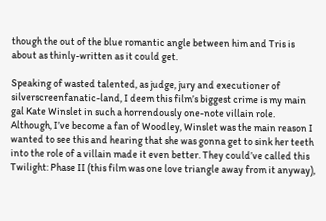though the out of the blue romantic angle between him and Tris is about as thinly-written as it could get.

Speaking of wasted talented, as judge, jury and executioner of silverscreenfanatic-land, I deem this film’s biggest crime is my main gal Kate Winslet in such a horrendously one-note villain role. Although, I’ve become a fan of Woodley, Winslet was the main reason I wanted to see this and hearing that she was gonna get to sink her teeth into the role of a villain made it even better. They could’ve called this Twilight: Phase II (this film was one love triangle away from it anyway),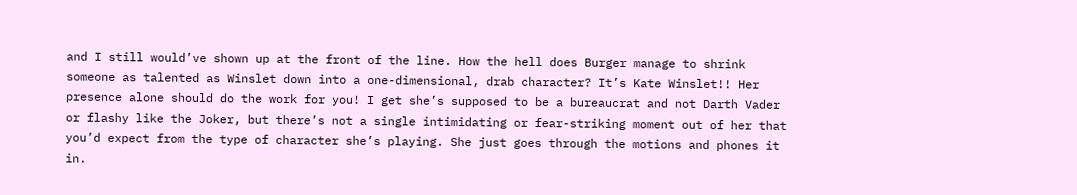and I still would’ve shown up at the front of the line. How the hell does Burger manage to shrink someone as talented as Winslet down into a one-dimensional, drab character? It’s Kate Winslet!! Her presence alone should do the work for you! I get she’s supposed to be a bureaucrat and not Darth Vader or flashy like the Joker, but there’s not a single intimidating or fear-striking moment out of her that you’d expect from the type of character she’s playing. She just goes through the motions and phones it in.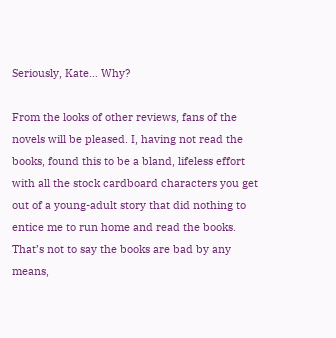Seriously, Kate… Why?

From the looks of other reviews, fans of the novels will be pleased. I, having not read the books, found this to be a bland, lifeless effort with all the stock cardboard characters you get out of a young-adult story that did nothing to entice me to run home and read the books. That’s not to say the books are bad by any means,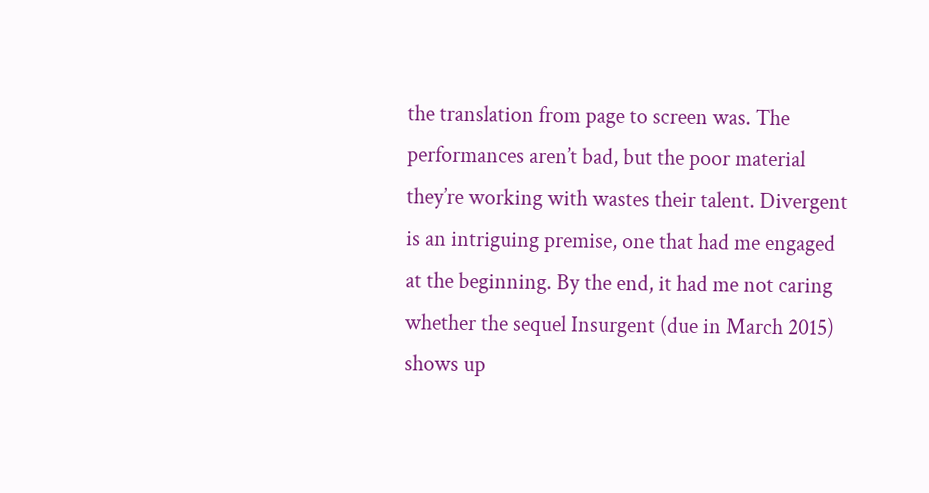the translation from page to screen was. The performances aren’t bad, but the poor material they’re working with wastes their talent. Divergent is an intriguing premise, one that had me engaged at the beginning. By the end, it had me not caring whether the sequel Insurgent (due in March 2015) shows up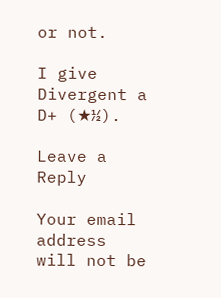or not.

I give Divergent a D+ (★½).

Leave a Reply

Your email address will not be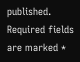published. Required fields are marked *